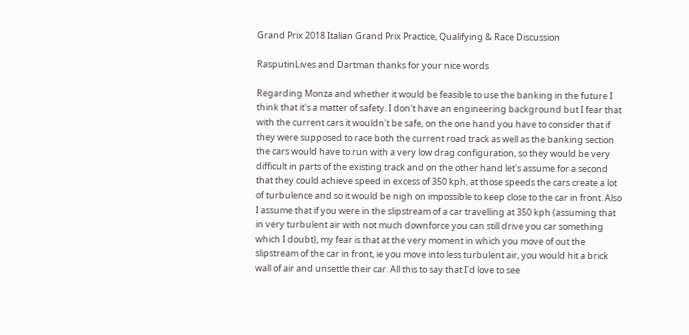Grand Prix 2018 Italian Grand Prix Practice, Qualifying & Race Discussion

RasputinLives and Dartman thanks for your nice words

Regarding Monza and whether it would be feasible to use the banking in the future I think that it's a matter of safety. I don't have an engineering background but I fear that with the current cars it wouldn't be safe, on the one hand you have to consider that if they were supposed to race both the current road track as well as the banking section the cars would have to run with a very low drag configuration, so they would be very difficult in parts of the existing track and on the other hand let's assume for a second that they could achieve speed in excess of 350 kph, at those speeds the cars create a lot of turbulence and so it would be nigh on impossible to keep close to the car in front. Also I assume that if you were in the slipstream of a car travelling at 350 kph (assuming that in very turbulent air with not much downforce you can still drive you car something which I doubt), my fear is that at the very moment in which you move of out the slipstream of the car in front, ie you move into less turbulent air, you would hit a brick wall of air and unsettle their car. All this to say that I'd love to see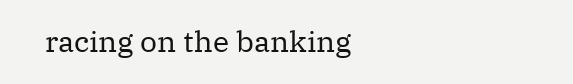racing on the banking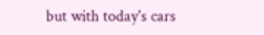but with today's cars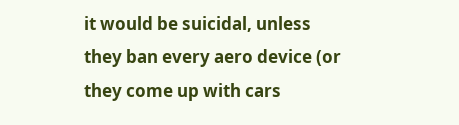it would be suicidal, unless they ban every aero device (or they come up with cars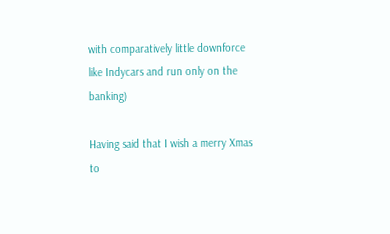with comparatively little downforce like Indycars and run only on the banking)

Having said that I wish a merry Xmas to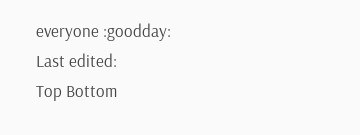everyone :goodday:
Last edited:
Top Bottom